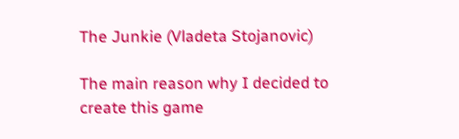The Junkie (Vladeta Stojanovic)

The main reason why I decided to create this game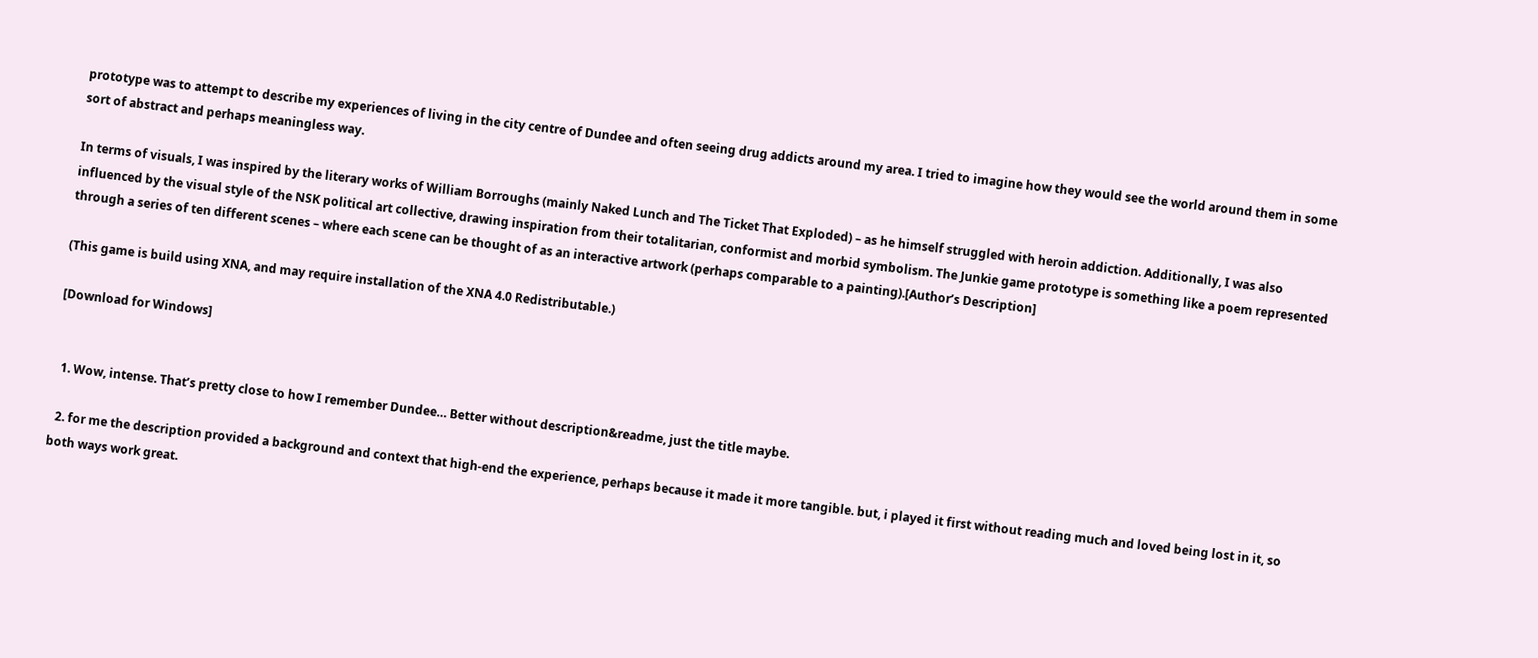prototype was to attempt to describe my experiences of living in the city centre of Dundee and often seeing drug addicts around my area. I tried to imagine how they would see the world around them in some sort of abstract and perhaps meaningless way.

In terms of visuals, I was inspired by the literary works of William Borroughs (mainly Naked Lunch and The Ticket That Exploded) – as he himself struggled with heroin addiction. Additionally, I was also influenced by the visual style of the NSK political art collective, drawing inspiration from their totalitarian, conformist and morbid symbolism. The Junkie game prototype is something like a poem represented through a series of ten different scenes – where each scene can be thought of as an interactive artwork (perhaps comparable to a painting).[Author’s Description]

(This game is build using XNA, and may require installation of the XNA 4.0 Redistributable.)

[Download for Windows]


  1. Wow, intense. That’s pretty close to how I remember Dundee… Better without description&readme, just the title maybe.

  2. for me the description provided a background and context that high-end the experience, perhaps because it made it more tangible. but, i played it first without reading much and loved being lost in it, so both ways work great.